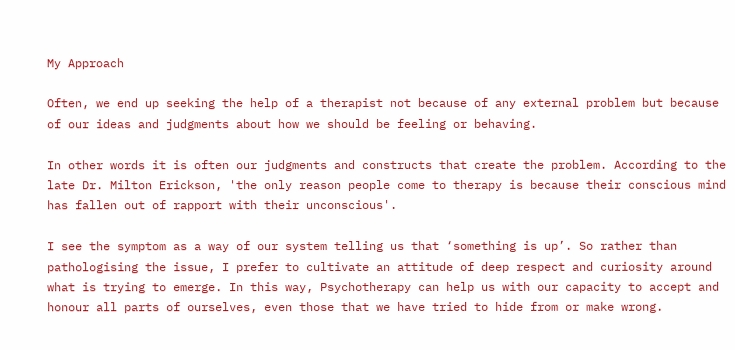My Approach

Often, we end up seeking the help of a therapist not because of any external problem but because of our ideas and judgments about how we should be feeling or behaving.

In other words it is often our judgments and constructs that create the problem. According to the late Dr. Milton Erickson, 'the only reason people come to therapy is because their conscious mind has fallen out of rapport with their unconscious'.

I see the symptom as a way of our system telling us that ‘something is up’. So rather than pathologising the issue, I prefer to cultivate an attitude of deep respect and curiosity around what is trying to emerge. In this way, Psychotherapy can help us with our capacity to accept and honour all parts of ourselves, even those that we have tried to hide from or make wrong.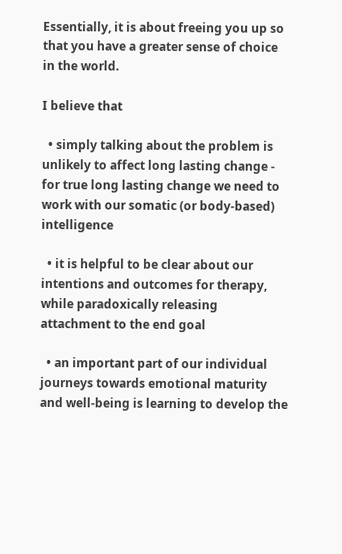Essentially, it is about freeing you up so that you have a greater sense of choice in the world.

I believe that

  • simply talking about the problem is unlikely to affect long lasting change - for true long lasting change we need to work with our somatic (or body-based) intelligence

  • it is helpful to be clear about our intentions and outcomes for therapy, while paradoxically releasing attachment to the end goal

  • an important part of our individual journeys towards emotional maturity and well-being is learning to develop the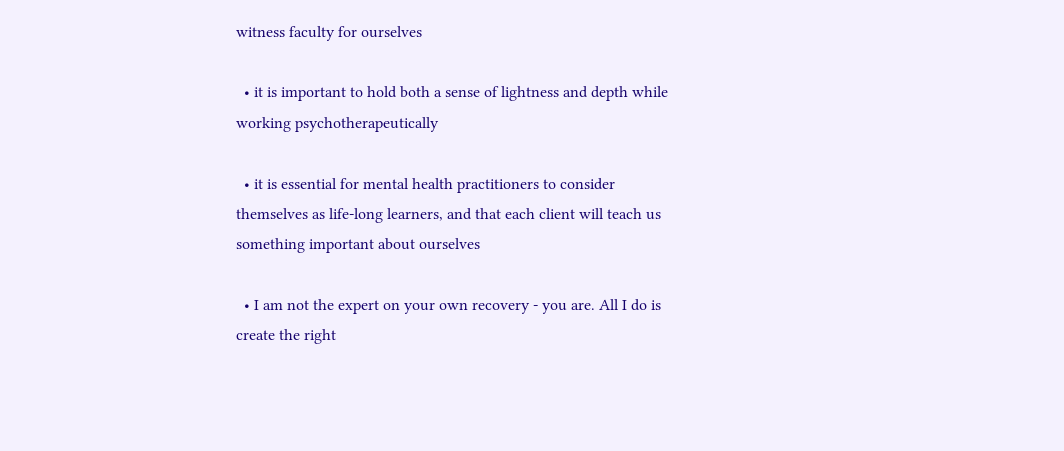witness faculty for ourselves

  • it is important to hold both a sense of lightness and depth while working psychotherapeutically

  • it is essential for mental health practitioners to consider themselves as life-long learners, and that each client will teach us something important about ourselves

  • I am not the expert on your own recovery - you are. All I do is create the right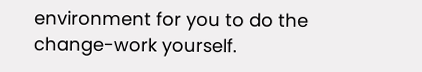environment for you to do the change-work yourself.